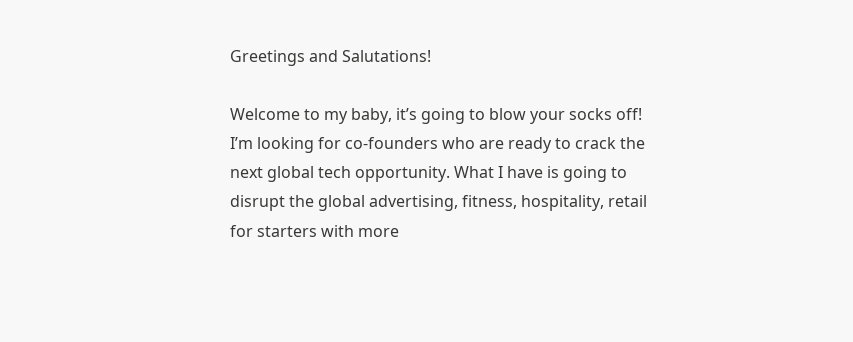Greetings and Salutations!

Welcome to my baby, it’s going to blow your socks off!  I’m looking for co-founders who are ready to crack the next global tech opportunity. What I have is going to disrupt the global advertising, fitness, hospitality, retail for starters with more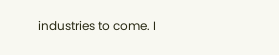industries to come. I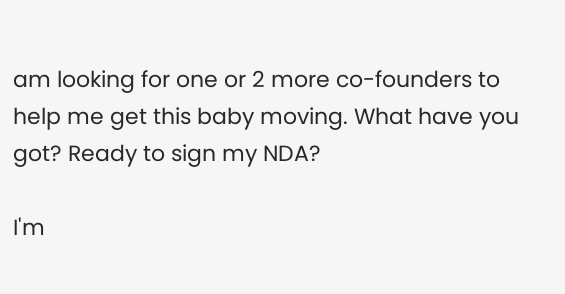am looking for one or 2 more co-founders to help me get this baby moving. What have you got? Ready to sign my NDA?

I'm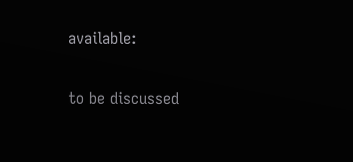available:

to be discussed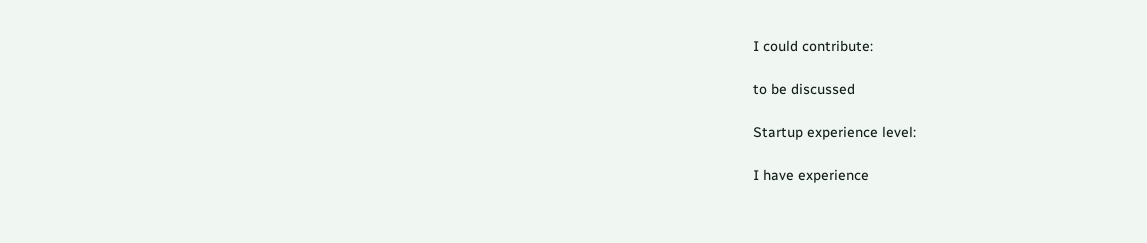I could contribute:

to be discussed

Startup experience level:

I have experience